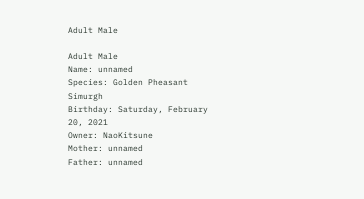Adult Male

Adult Male
Name: unnamed
Species: Golden Pheasant Simurgh
Birthday: Saturday, February 20, 2021
Owner: NaoKitsune
Mother: unnamed
Father: unnamed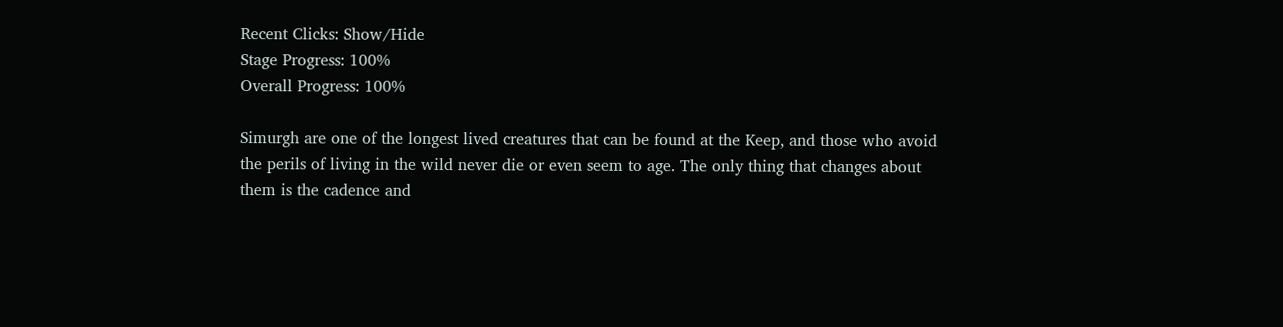Recent Clicks: Show/Hide
Stage Progress: 100%
Overall Progress: 100%

Simurgh are one of the longest lived creatures that can be found at the Keep, and those who avoid the perils of living in the wild never die or even seem to age. The only thing that changes about them is the cadence and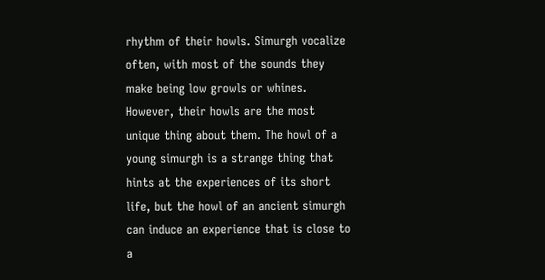rhythm of their howls. Simurgh vocalize often, with most of the sounds they make being low growls or whines. However, their howls are the most unique thing about them. The howl of a young simurgh is a strange thing that hints at the experiences of its short life, but the howl of an ancient simurgh can induce an experience that is close to a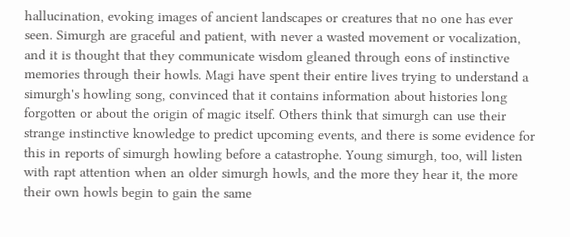hallucination, evoking images of ancient landscapes or creatures that no one has ever seen. Simurgh are graceful and patient, with never a wasted movement or vocalization, and it is thought that they communicate wisdom gleaned through eons of instinctive memories through their howls. Magi have spent their entire lives trying to understand a simurgh's howling song, convinced that it contains information about histories long forgotten or about the origin of magic itself. Others think that simurgh can use their strange instinctive knowledge to predict upcoming events, and there is some evidence for this in reports of simurgh howling before a catastrophe. Young simurgh, too, will listen with rapt attention when an older simurgh howls, and the more they hear it, the more their own howls begin to gain the same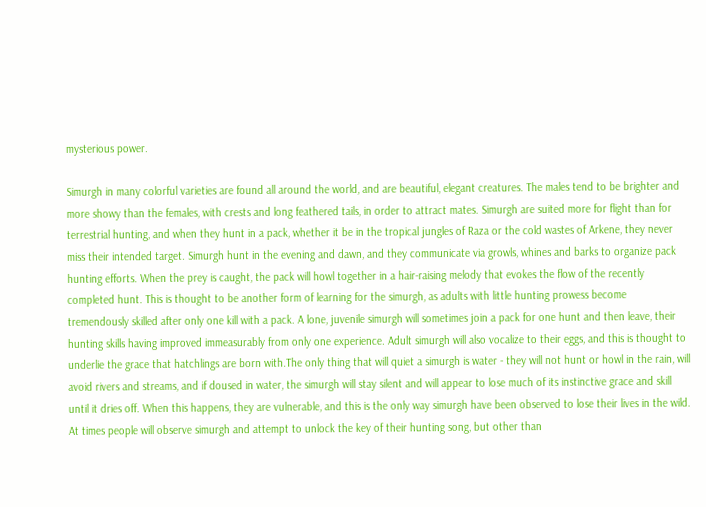mysterious power.

Simurgh in many colorful varieties are found all around the world, and are beautiful, elegant creatures. The males tend to be brighter and more showy than the females, with crests and long feathered tails, in order to attract mates. Simurgh are suited more for flight than for terrestrial hunting, and when they hunt in a pack, whether it be in the tropical jungles of Raza or the cold wastes of Arkene, they never miss their intended target. Simurgh hunt in the evening and dawn, and they communicate via growls, whines and barks to organize pack hunting efforts. When the prey is caught, the pack will howl together in a hair-raising melody that evokes the flow of the recently completed hunt. This is thought to be another form of learning for the simurgh, as adults with little hunting prowess become tremendously skilled after only one kill with a pack. A lone, juvenile simurgh will sometimes join a pack for one hunt and then leave, their hunting skills having improved immeasurably from only one experience. Adult simurgh will also vocalize to their eggs, and this is thought to underlie the grace that hatchlings are born with.The only thing that will quiet a simurgh is water - they will not hunt or howl in the rain, will avoid rivers and streams, and if doused in water, the simurgh will stay silent and will appear to lose much of its instinctive grace and skill until it dries off. When this happens, they are vulnerable, and this is the only way simurgh have been observed to lose their lives in the wild. At times people will observe simurgh and attempt to unlock the key of their hunting song, but other than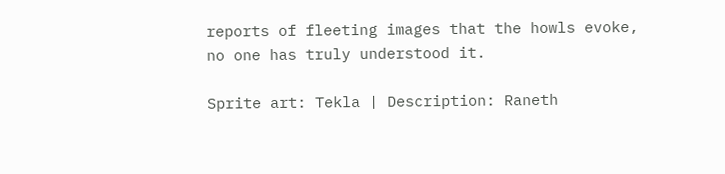reports of fleeting images that the howls evoke, no one has truly understood it.

Sprite art: Tekla | Description: Raneth